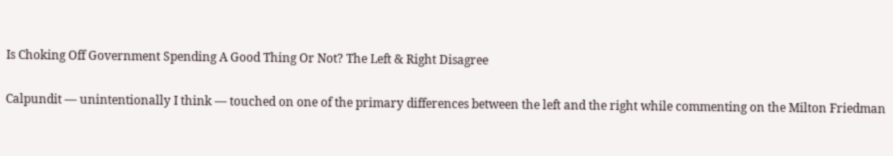Is Choking Off Government Spending A Good Thing Or Not? The Left & Right Disagree

Calpundit — unintentionally I think — touched on one of the primary differences between the left and the right while commenting on the Milton Friedman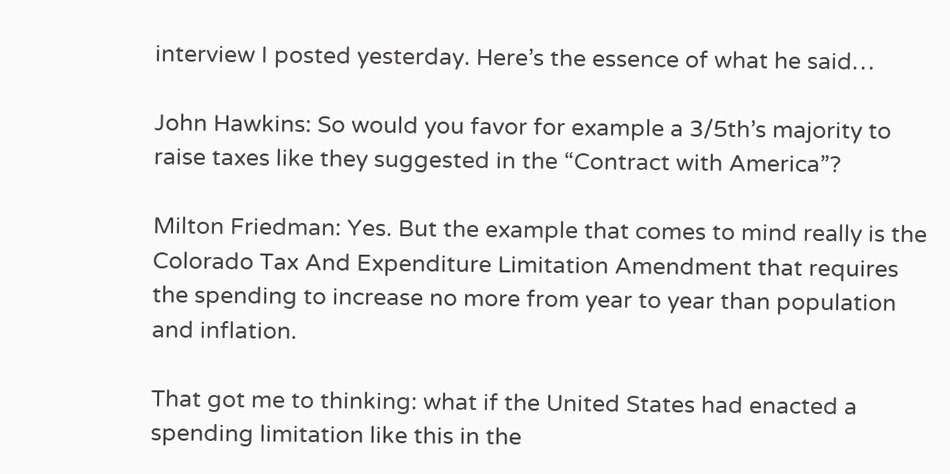interview I posted yesterday. Here’s the essence of what he said…

John Hawkins: So would you favor for example a 3/5th’s majority to raise taxes like they suggested in the “Contract with America”?

Milton Friedman: Yes. But the example that comes to mind really is the Colorado Tax And Expenditure Limitation Amendment that requires the spending to increase no more from year to year than population and inflation.

That got me to thinking: what if the United States had enacted a spending limitation like this in the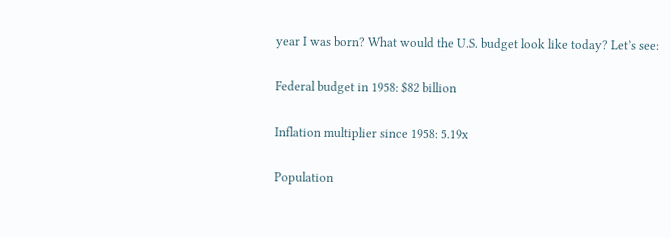year I was born? What would the U.S. budget look like today? Let’s see:

Federal budget in 1958: $82 billion

Inflation multiplier since 1958: 5.19x

Population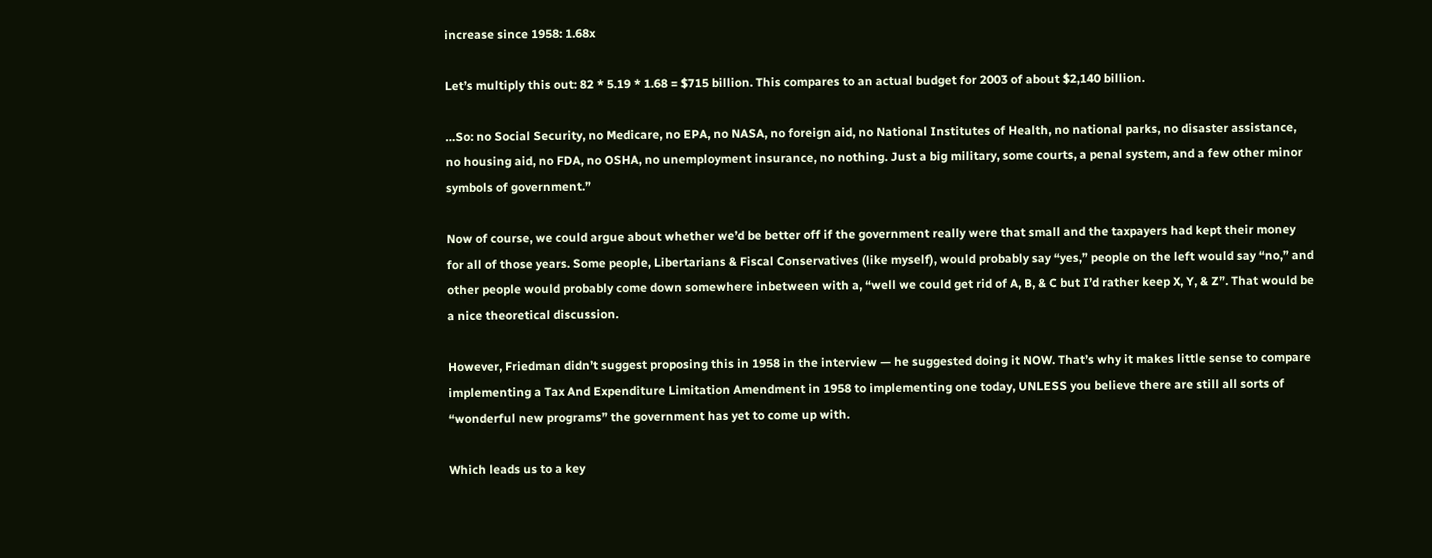increase since 1958: 1.68x

Let’s multiply this out: 82 * 5.19 * 1.68 = $715 billion. This compares to an actual budget for 2003 of about $2,140 billion.

…So: no Social Security, no Medicare, no EPA, no NASA, no foreign aid, no National Institutes of Health, no national parks, no disaster assistance, no housing aid, no FDA, no OSHA, no unemployment insurance, no nothing. Just a big military, some courts, a penal system, and a few other minor symbols of government.”

Now of course, we could argue about whether we’d be better off if the government really were that small and the taxpayers had kept their money for all of those years. Some people, Libertarians & Fiscal Conservatives (like myself), would probably say “yes,” people on the left would say “no,” and other people would probably come down somewhere inbetween with a, “well we could get rid of A, B, & C but I’d rather keep X, Y, & Z”. That would be a nice theoretical discussion.

However, Friedman didn’t suggest proposing this in 1958 in the interview — he suggested doing it NOW. That’s why it makes little sense to compare implementing a Tax And Expenditure Limitation Amendment in 1958 to implementing one today, UNLESS you believe there are still all sorts of “wonderful new programs” the government has yet to come up with.

Which leads us to a key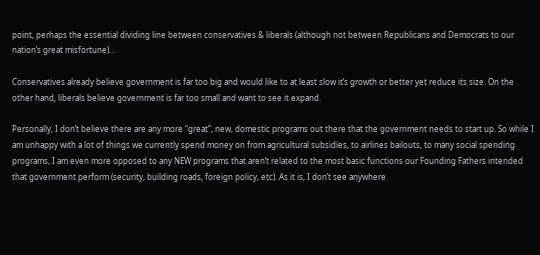point, perhaps the essential dividing line between conservatives & liberals (although not between Republicans and Democrats to our nation’s great misfortune)…

Conservatives already believe government is far too big and would like to at least slow it’s growth or better yet reduce its size. On the other hand, liberals believe government is far too small and want to see it expand.

Personally, I don’t believe there are any more “great”, new, domestic programs out there that the government needs to start up. So while I am unhappy with a lot of things we currently spend money on from agricultural subsidies, to airlines bailouts, to many social spending programs, I am even more opposed to any NEW programs that aren’t related to the most basic functions our Founding Fathers intended that government perform (security, building roads, foreign policy, etc). As it is, I don’t see anywhere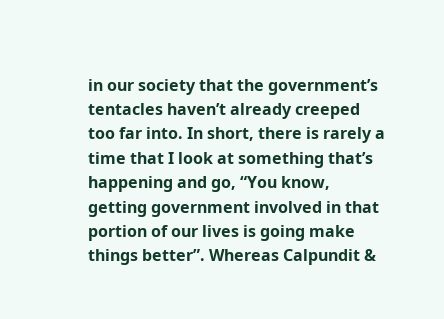in our society that the government’s tentacles haven’t already creeped too far into. In short, there is rarely a time that I look at something that’s happening and go, “You know, getting government involved in that portion of our lives is going make things better”. Whereas Calpundit &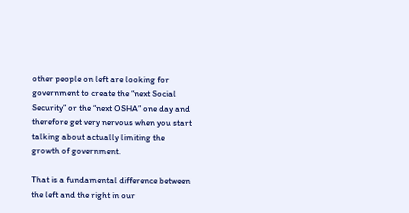other people on left are looking for government to create the “next Social Security” or the “next OSHA” one day and therefore get very nervous when you start talking about actually limiting the growth of government.

That is a fundamental difference between the left and the right in our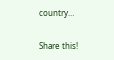country…

Share this!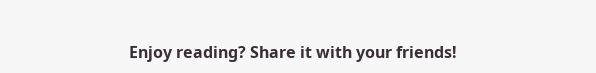Enjoy reading? Share it with your friends!